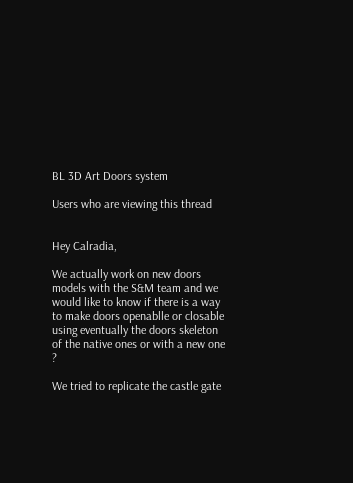BL 3D Art Doors system

Users who are viewing this thread


Hey Calradia,

We actually work on new doors models with the S&M team and we would like to know if there is a way to make doors openablle or closable using eventually the doors skeleton of the native ones or with a new one ?

We tried to replicate the castle gate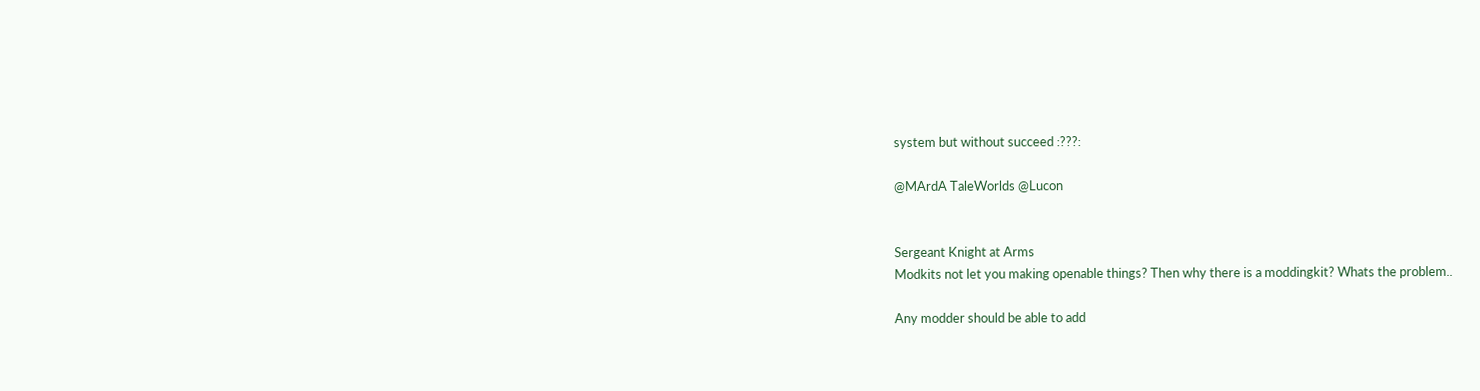system but without succeed :???:

@MArdA TaleWorlds @Lucon


Sergeant Knight at Arms
Modkits not let you making openable things? Then why there is a moddingkit? Whats the problem..

Any modder should be able to add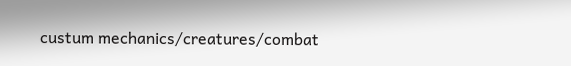custum mechanics/creatures/combat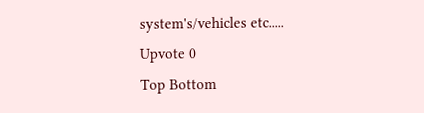system's/vehicles etc.....
Upvote 0
Top Bottom